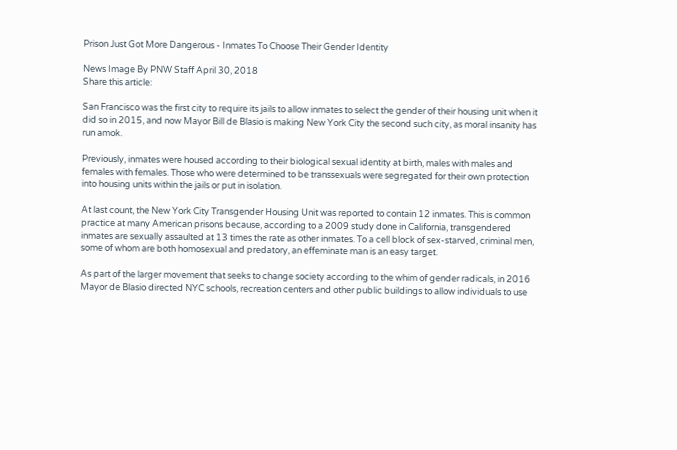Prison Just Got More Dangerous - Inmates To Choose Their Gender Identity

News Image By PNW Staff April 30, 2018
Share this article:

San Francisco was the first city to require its jails to allow inmates to select the gender of their housing unit when it did so in 2015, and now Mayor Bill de Blasio is making New York City the second such city, as moral insanity has run amok.

Previously, inmates were housed according to their biological sexual identity at birth, males with males and females with females. Those who were determined to be transsexuals were segregated for their own protection into housing units within the jails or put in isolation.

At last count, the New York City Transgender Housing Unit was reported to contain 12 inmates. This is common practice at many American prisons because, according to a 2009 study done in California, transgendered inmates are sexually assaulted at 13 times the rate as other inmates. To a cell block of sex-starved, criminal men, some of whom are both homosexual and predatory, an effeminate man is an easy target.

As part of the larger movement that seeks to change society according to the whim of gender radicals, in 2016 Mayor de Blasio directed NYC schools, recreation centers and other public buildings to allow individuals to use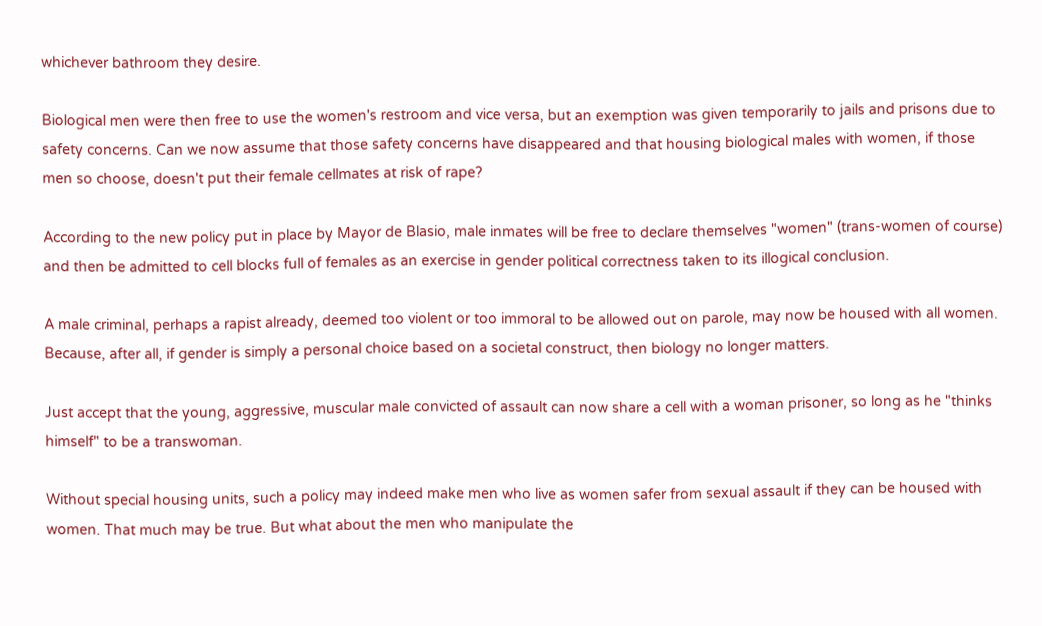whichever bathroom they desire.

Biological men were then free to use the women's restroom and vice versa, but an exemption was given temporarily to jails and prisons due to safety concerns. Can we now assume that those safety concerns have disappeared and that housing biological males with women, if those men so choose, doesn't put their female cellmates at risk of rape?

According to the new policy put in place by Mayor de Blasio, male inmates will be free to declare themselves "women" (trans-women of course) and then be admitted to cell blocks full of females as an exercise in gender political correctness taken to its illogical conclusion.

A male criminal, perhaps a rapist already, deemed too violent or too immoral to be allowed out on parole, may now be housed with all women. Because, after all, if gender is simply a personal choice based on a societal construct, then biology no longer matters.

Just accept that the young, aggressive, muscular male convicted of assault can now share a cell with a woman prisoner, so long as he "thinks himself" to be a transwoman.

Without special housing units, such a policy may indeed make men who live as women safer from sexual assault if they can be housed with women. That much may be true. But what about the men who manipulate the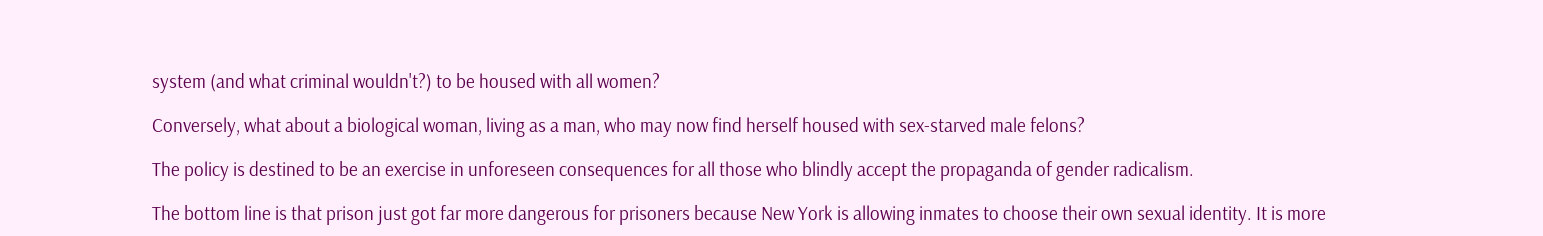system (and what criminal wouldn't?) to be housed with all women?

Conversely, what about a biological woman, living as a man, who may now find herself housed with sex-starved male felons?

The policy is destined to be an exercise in unforeseen consequences for all those who blindly accept the propaganda of gender radicalism.

The bottom line is that prison just got far more dangerous for prisoners because New York is allowing inmates to choose their own sexual identity. It is more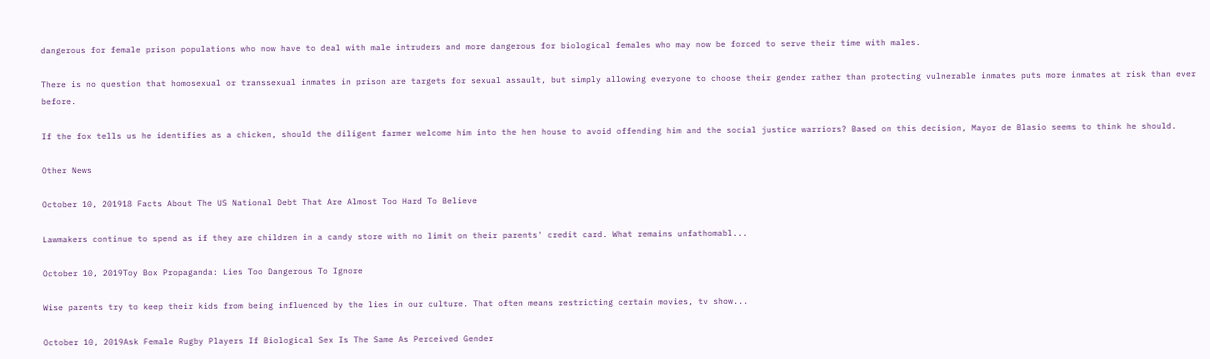dangerous for female prison populations who now have to deal with male intruders and more dangerous for biological females who may now be forced to serve their time with males.

There is no question that homosexual or transsexual inmates in prison are targets for sexual assault, but simply allowing everyone to choose their gender rather than protecting vulnerable inmates puts more inmates at risk than ever before.

If the fox tells us he identifies as a chicken, should the diligent farmer welcome him into the hen house to avoid offending him and the social justice warriors? Based on this decision, Mayor de Blasio seems to think he should.

Other News

October 10, 201918 Facts About The US National Debt That Are Almost Too Hard To Believe

Lawmakers continue to spend as if they are children in a candy store with no limit on their parents' credit card. What remains unfathomabl...

October 10, 2019Toy Box Propaganda: Lies Too Dangerous To Ignore

Wise parents try to keep their kids from being influenced by the lies in our culture. That often means restricting certain movies, tv show...

October 10, 2019Ask Female Rugby Players If Biological Sex Is The Same As Perceived Gender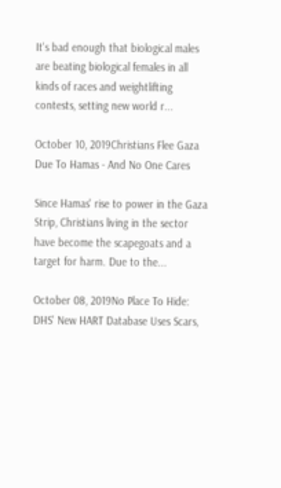It's bad enough that biological males are beating biological females in all kinds of races and weightlifting contests, setting new world r...

October 10, 2019Christians Flee Gaza Due To Hamas - And No One Cares

Since Hamas' rise to power in the Gaza Strip, Christians living in the sector have become the scapegoats and a target for harm. Due to the...

October 08, 2019No Place To Hide: DHS' New HART Database Uses Scars,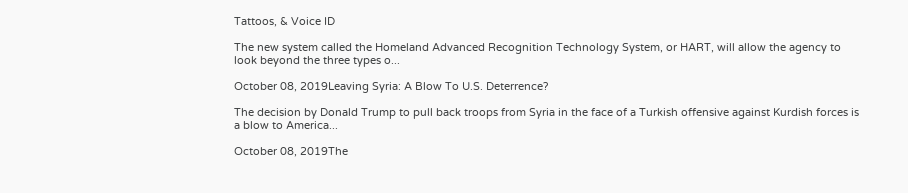Tattoos, & Voice ID

The new system called the Homeland Advanced Recognition Technology System, or HART, will allow the agency to look beyond the three types o...

October 08, 2019Leaving Syria: A Blow To U.S. Deterrence?

The decision by Donald Trump to pull back troops from Syria in the face of a Turkish offensive against Kurdish forces is a blow to America...

October 08, 2019The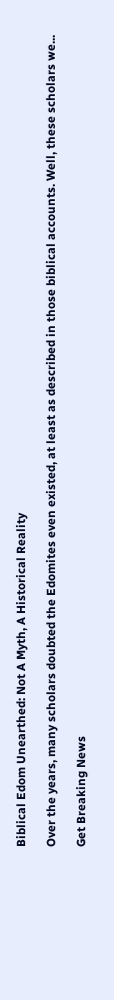Biblical Edom Unearthed: Not A Myth, A Historical Reality

Over the years, many scholars doubted the Edomites even existed, at least as described in those biblical accounts. Well, these scholars we...

Get Breaking News